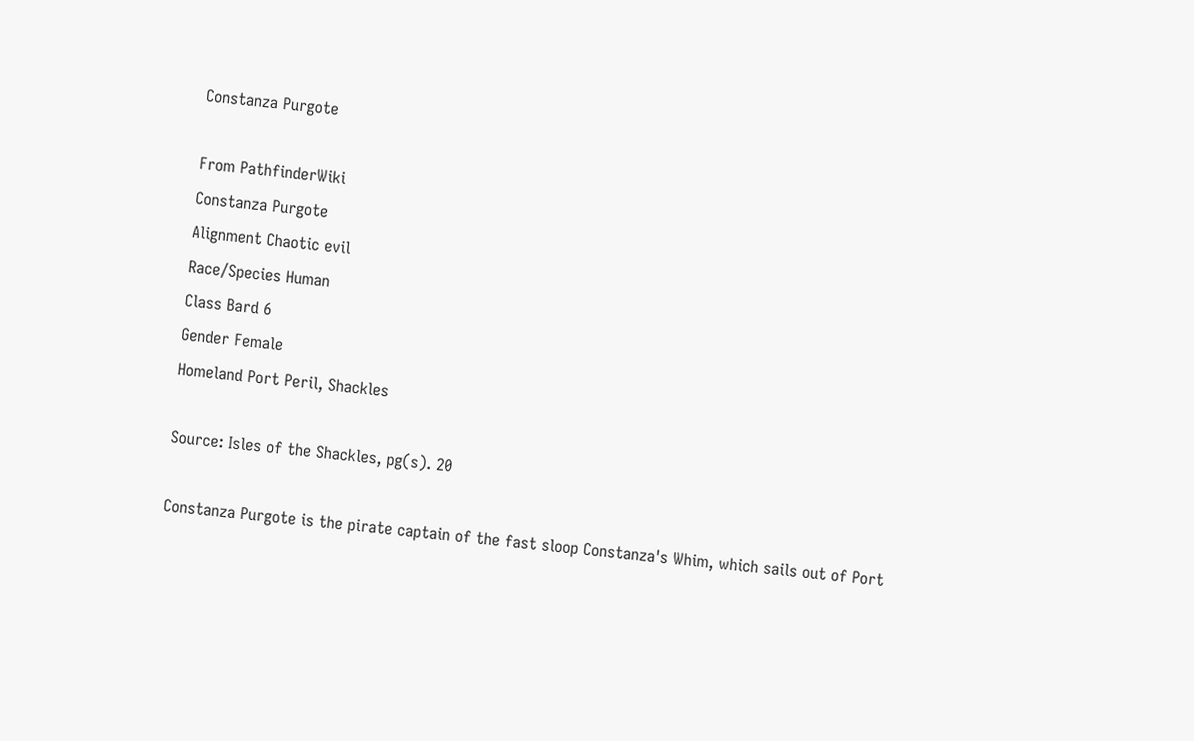Constanza Purgote

From PathfinderWiki
Constanza Purgote
Alignment Chaotic evil
Race/Species Human
Class Bard 6
Gender Female
Homeland Port Peril, Shackles

Source: Isles of the Shackles, pg(s). 20

Constanza Purgote is the pirate captain of the fast sloop Constanza's Whim, which sails out of Port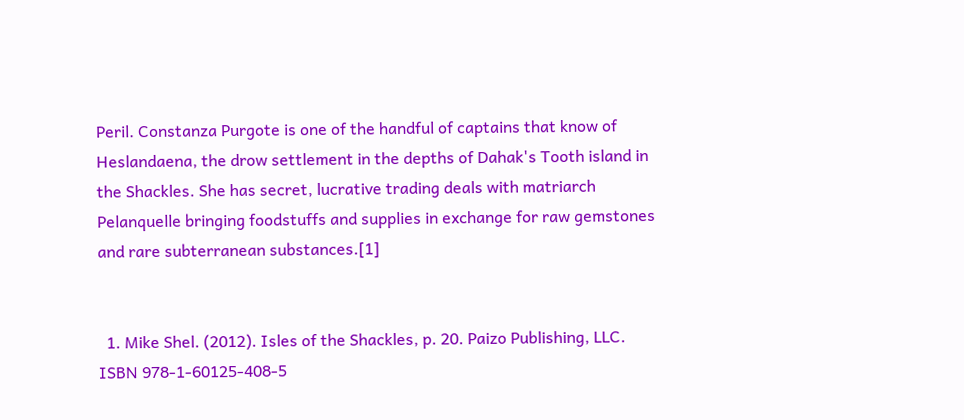Peril. Constanza Purgote is one of the handful of captains that know of Heslandaena, the drow settlement in the depths of Dahak's Tooth island in the Shackles. She has secret, lucrative trading deals with matriarch Pelanquelle bringing foodstuffs and supplies in exchange for raw gemstones and rare subterranean substances.[1]


  1. Mike Shel. (2012). Isles of the Shackles, p. 20. Paizo Publishing, LLC. ISBN 978-1-60125-408-5